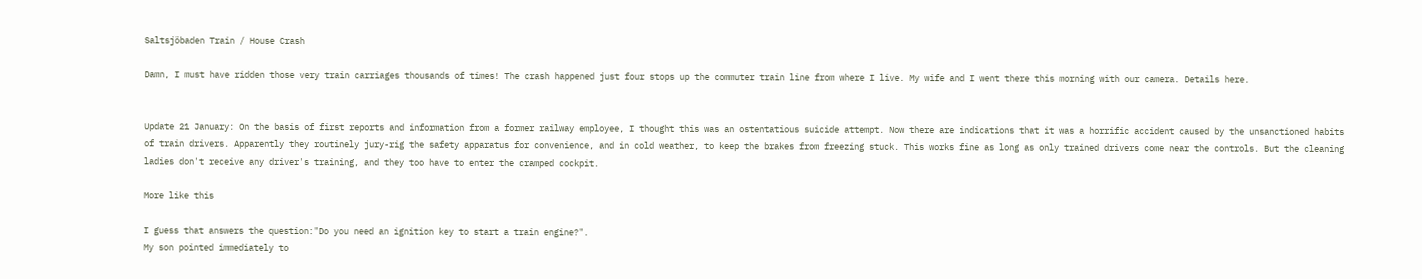Saltsjöbaden Train / House Crash

Damn, I must have ridden those very train carriages thousands of times! The crash happened just four stops up the commuter train line from where I live. My wife and I went there this morning with our camera. Details here.


Update 21 January: On the basis of first reports and information from a former railway employee, I thought this was an ostentatious suicide attempt. Now there are indications that it was a horrific accident caused by the unsanctioned habits of train drivers. Apparently they routinely jury-rig the safety apparatus for convenience, and in cold weather, to keep the brakes from freezing stuck. This works fine as long as only trained drivers come near the controls. But the cleaning ladies don't receive any driver's training, and they too have to enter the cramped cockpit.

More like this

I guess that answers the question:"Do you need an ignition key to start a train engine?".
My son pointed immediately to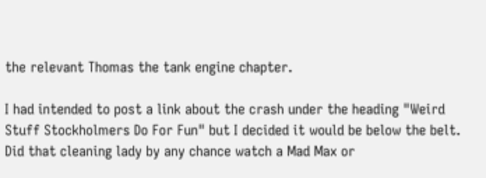the relevant Thomas the tank engine chapter.

I had intended to post a link about the crash under the heading "Weird Stuff Stockholmers Do For Fun" but I decided it would be below the belt. Did that cleaning lady by any chance watch a Mad Max or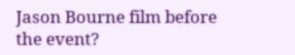Jason Bourne film before the event?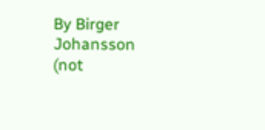By Birger Johansson (not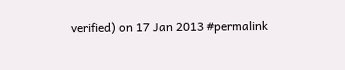verified) on 17 Jan 2013 #permalink